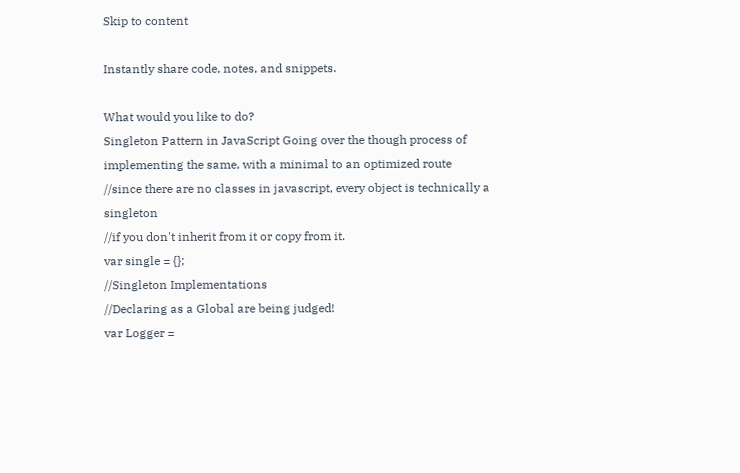Skip to content

Instantly share code, notes, and snippets.

What would you like to do?
Singleton Pattern in JavaScript Going over the though process of implementing the same, with a minimal to an optimized route
//since there are no classes in javascript, every object is technically a singleton
//if you don't inherit from it or copy from it.
var single = {};
//Singleton Implementations
//Declaring as a Global are being judged!
var Logger =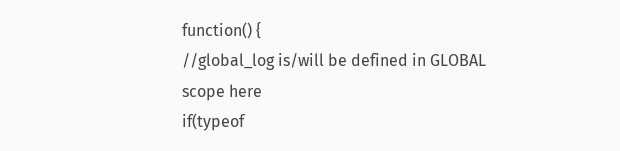function() {
//global_log is/will be defined in GLOBAL scope here
if(typeof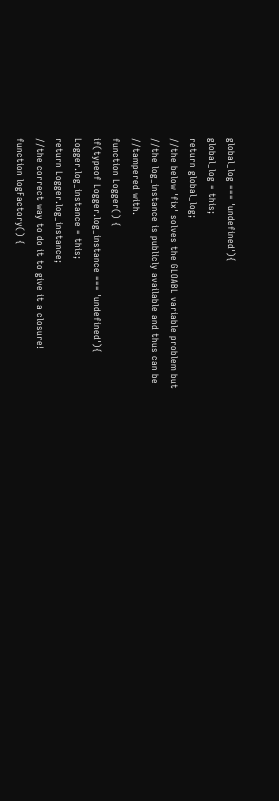global_log === 'undefined'){
global_log = this;
return global_log;
//the below 'fix' solves the GLOABL variable problem but
//the log_instance is publicly available and thus can be
//tampered with.
function Logger() {
if(typeof Logger.log_instance === 'undefined'){
Logger.log_instance = this;
return Logger.log_instance;
//the correct way to do it to give it a closure!
function logFactory() {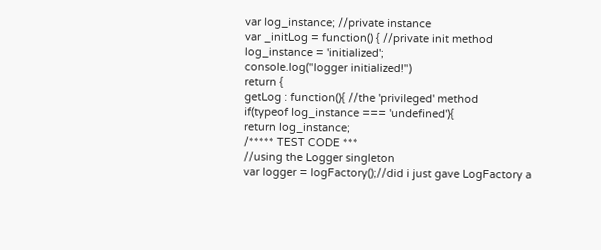var log_instance; //private instance
var _initLog = function() { //private init method
log_instance = 'initialized';
console.log("logger initialized!")
return {
getLog : function(){ //the 'privileged' method
if(typeof log_instance === 'undefined'){
return log_instance;
/***** TEST CODE ***
//using the Logger singleton
var logger = logFactory();//did i just gave LogFactory a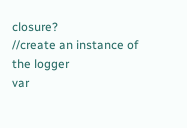closure?
//create an instance of the logger
var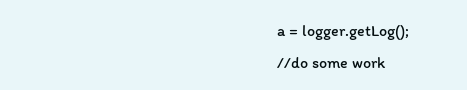a = logger.getLog();
//do some work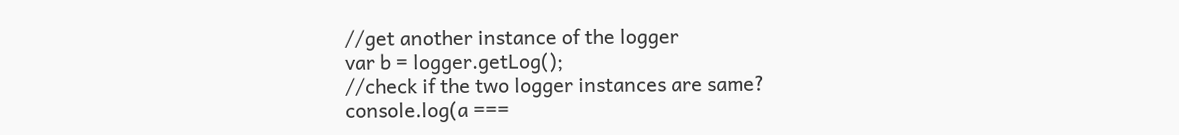//get another instance of the logger
var b = logger.getLog();
//check if the two logger instances are same?
console.log(a ===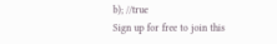b); //true
Sign up for free to join this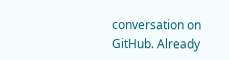conversation on GitHub. Already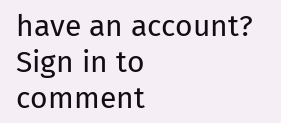have an account? Sign in to comment